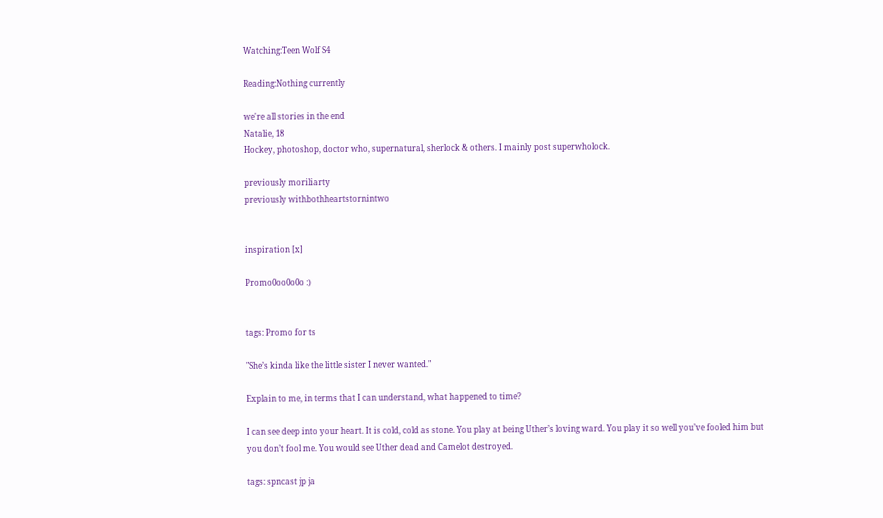Watching:Teen Wolf S4

Reading:Nothing currently

we're all stories in the end
Natalie, 18
Hockey, photoshop, doctor who, supernatural, sherlock & others. I mainly post superwholock.

previously moriliarty
previously withbothheartstornintwo


inspiration [x]

Promo0oo0o0o :)


tags: Promo for ts

"She’s kinda like the little sister I never wanted."

Explain to me, in terms that I can understand, what happened to time?

I can see deep into your heart. It is cold, cold as stone. You play at being Uther’s loving ward. You play it so well you’ve fooled him but you don’t fool me. You would see Uther dead and Camelot destroyed.

tags: spncast jp ja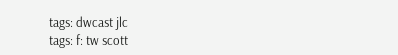tags: dwcast jlc
tags: f: tw scott